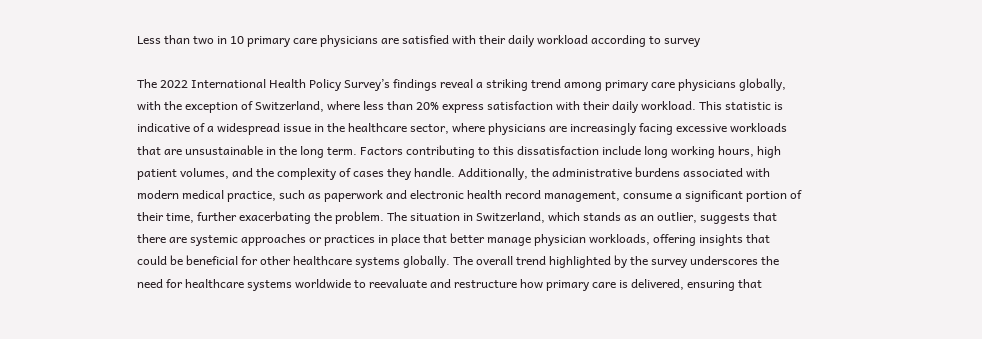Less than two in 10 primary care physicians are satisfied with their daily workload according to survey

The 2022 International Health Policy Survey’s findings reveal a striking trend among primary care physicians globally, with the exception of Switzerland, where less than 20% express satisfaction with their daily workload. This statistic is indicative of a widespread issue in the healthcare sector, where physicians are increasingly facing excessive workloads that are unsustainable in the long term. Factors contributing to this dissatisfaction include long working hours, high patient volumes, and the complexity of cases they handle. Additionally, the administrative burdens associated with modern medical practice, such as paperwork and electronic health record management, consume a significant portion of their time, further exacerbating the problem. The situation in Switzerland, which stands as an outlier, suggests that there are systemic approaches or practices in place that better manage physician workloads, offering insights that could be beneficial for other healthcare systems globally. The overall trend highlighted by the survey underscores the need for healthcare systems worldwide to reevaluate and restructure how primary care is delivered, ensuring that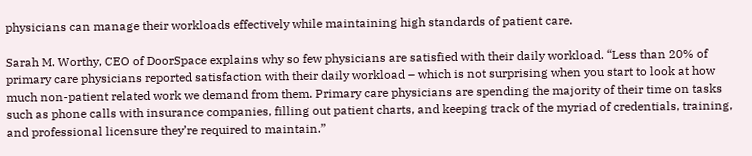physicians can manage their workloads effectively while maintaining high standards of patient care.

Sarah M. Worthy, CEO of DoorSpace explains why so few physicians are satisfied with their daily workload. “Less than 20% of primary care physicians reported satisfaction with their daily workload – which is not surprising when you start to look at how much non-patient related work we demand from them. Primary care physicians are spending the majority of their time on tasks such as phone calls with insurance companies, filling out patient charts, and keeping track of the myriad of credentials, training, and professional licensure they’re required to maintain.”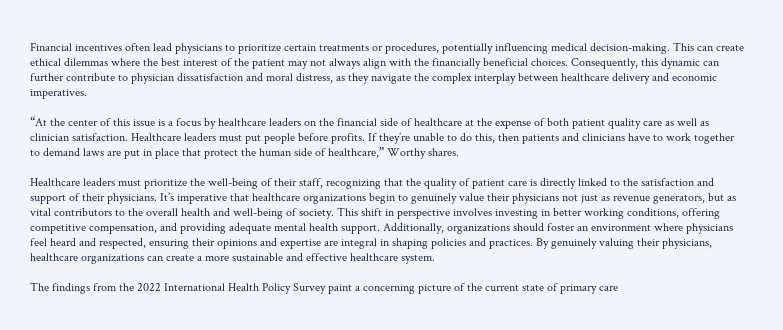Financial incentives often lead physicians to prioritize certain treatments or procedures, potentially influencing medical decision-making. This can create ethical dilemmas where the best interest of the patient may not always align with the financially beneficial choices. Consequently, this dynamic can further contribute to physician dissatisfaction and moral distress, as they navigate the complex interplay between healthcare delivery and economic imperatives.

“At the center of this issue is a focus by healthcare leaders on the financial side of healthcare at the expense of both patient quality care as well as clinician satisfaction. Healthcare leaders must put people before profits. If they’re unable to do this, then patients and clinicians have to work together to demand laws are put in place that protect the human side of healthcare,” Worthy shares.

Healthcare leaders must prioritize the well-being of their staff, recognizing that the quality of patient care is directly linked to the satisfaction and support of their physicians. It’s imperative that healthcare organizations begin to genuinely value their physicians not just as revenue generators, but as vital contributors to the overall health and well-being of society. This shift in perspective involves investing in better working conditions, offering competitive compensation, and providing adequate mental health support. Additionally, organizations should foster an environment where physicians feel heard and respected, ensuring their opinions and expertise are integral in shaping policies and practices. By genuinely valuing their physicians, healthcare organizations can create a more sustainable and effective healthcare system.

The findings from the 2022 International Health Policy Survey paint a concerning picture of the current state of primary care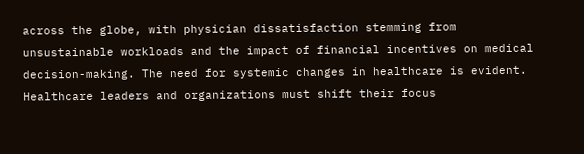across the globe, with physician dissatisfaction stemming from unsustainable workloads and the impact of financial incentives on medical decision-making. The need for systemic changes in healthcare is evident. Healthcare leaders and organizations must shift their focus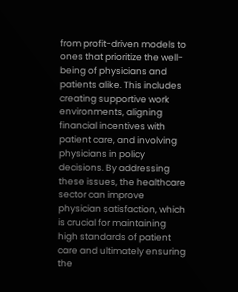from profit-driven models to ones that prioritize the well-being of physicians and patients alike. This includes creating supportive work environments, aligning financial incentives with patient care, and involving physicians in policy decisions. By addressing these issues, the healthcare sector can improve physician satisfaction, which is crucial for maintaining high standards of patient care and ultimately ensuring the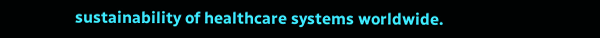sustainability of healthcare systems worldwide.